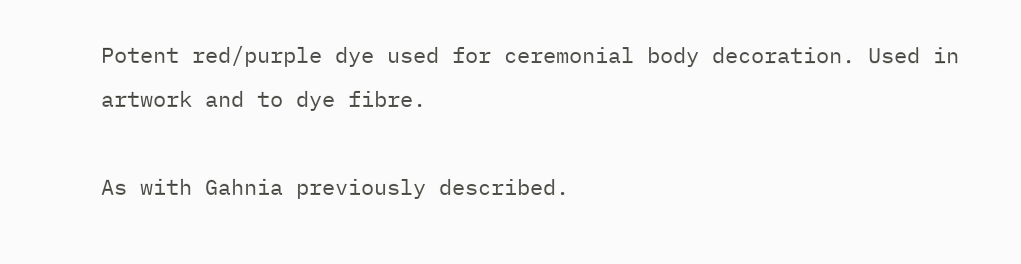Potent red/purple dye used for ceremonial body decoration. Used in artwork and to dye fibre.

As with Gahnia previously described.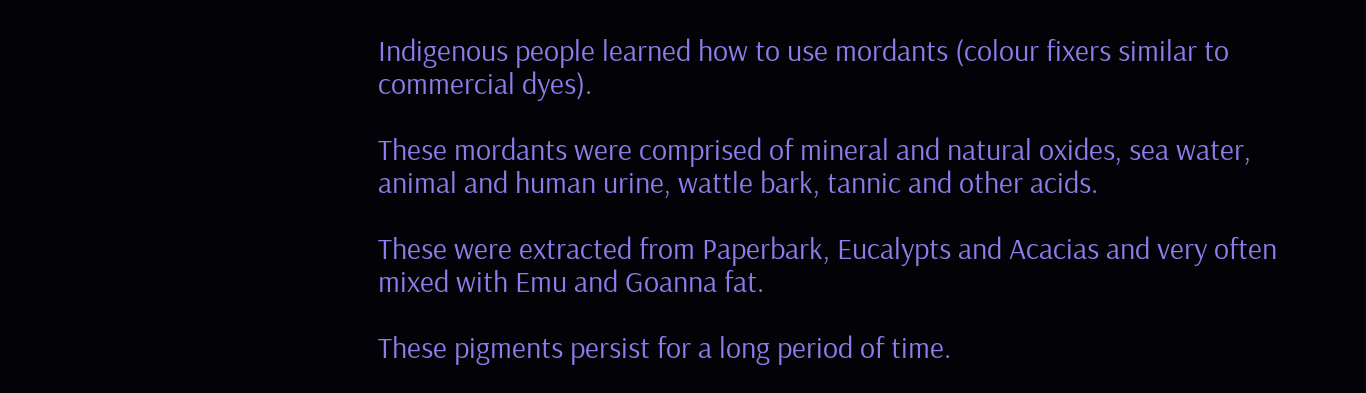Indigenous people learned how to use mordants (colour fixers similar to commercial dyes).

These mordants were comprised of mineral and natural oxides, sea water, animal and human urine, wattle bark, tannic and other acids.

These were extracted from Paperbark, Eucalypts and Acacias and very often mixed with Emu and Goanna fat.

These pigments persist for a long period of time.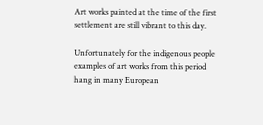Art works painted at the time of the first settlement are still vibrant to this day.

Unfortunately for the indigenous people examples of art works from this period hang in many European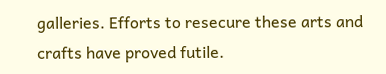galleries. Efforts to resecure these arts and crafts have proved futile.